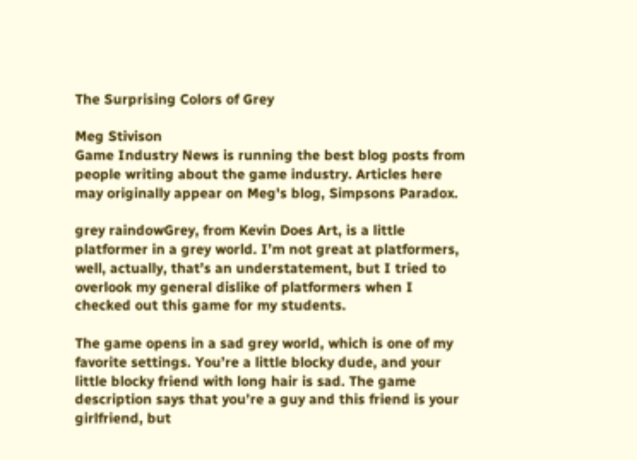The Surprising Colors of Grey

Meg Stivison
Game Industry News is running the best blog posts from people writing about the game industry. Articles here may originally appear on Meg's blog, Simpsons Paradox.

grey raindowGrey, from Kevin Does Art, is a little platformer in a grey world. I’m not great at platformers, well, actually, that’s an understatement, but I tried to overlook my general dislike of platformers when I checked out this game for my students.

The game opens in a sad grey world, which is one of my favorite settings. You’re a little blocky dude, and your little blocky friend with long hair is sad. The game description says that you’re a guy and this friend is your girlfriend, but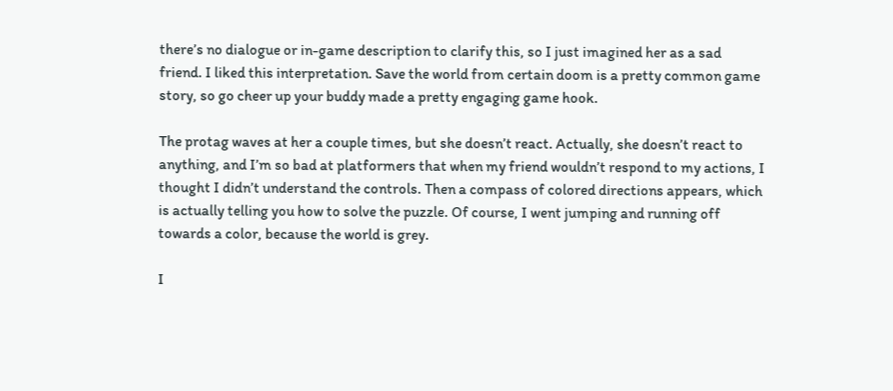there’s no dialogue or in-game description to clarify this, so I just imagined her as a sad friend. I liked this interpretation. Save the world from certain doom is a pretty common game story, so go cheer up your buddy made a pretty engaging game hook.

The protag waves at her a couple times, but she doesn’t react. Actually, she doesn’t react to anything, and I’m so bad at platformers that when my friend wouldn’t respond to my actions, I thought I didn’t understand the controls. Then a compass of colored directions appears, which is actually telling you how to solve the puzzle. Of course, I went jumping and running off towards a color, because the world is grey.

I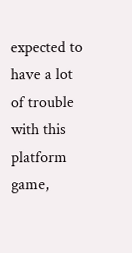expected to have a lot of trouble with this platform game,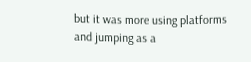but it was more using platforms and jumping as a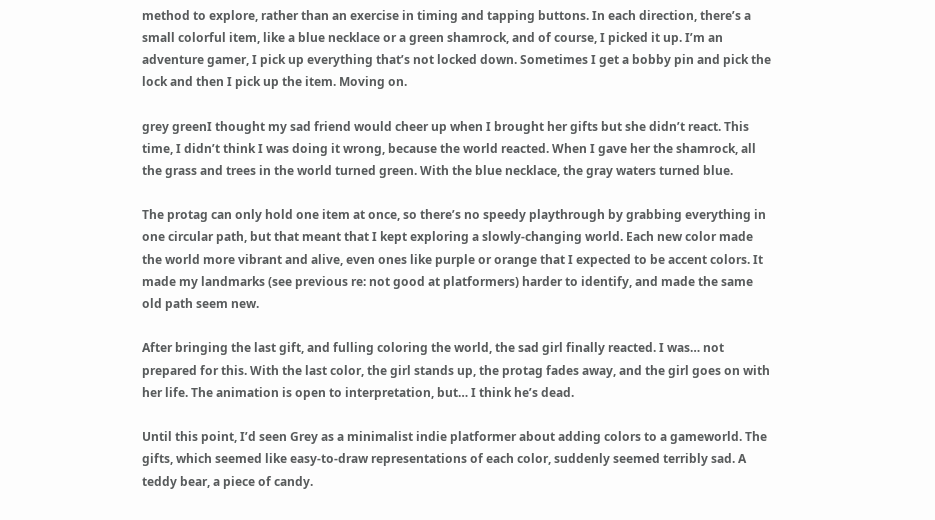method to explore, rather than an exercise in timing and tapping buttons. In each direction, there’s a small colorful item, like a blue necklace or a green shamrock, and of course, I picked it up. I’m an adventure gamer, I pick up everything that’s not locked down. Sometimes I get a bobby pin and pick the lock and then I pick up the item. Moving on.

grey greenI thought my sad friend would cheer up when I brought her gifts but she didn’t react. This time, I didn’t think I was doing it wrong, because the world reacted. When I gave her the shamrock, all the grass and trees in the world turned green. With the blue necklace, the gray waters turned blue.

The protag can only hold one item at once, so there’s no speedy playthrough by grabbing everything in one circular path, but that meant that I kept exploring a slowly-changing world. Each new color made the world more vibrant and alive, even ones like purple or orange that I expected to be accent colors. It made my landmarks (see previous re: not good at platformers) harder to identify, and made the same old path seem new.

After bringing the last gift, and fulling coloring the world, the sad girl finally reacted. I was… not prepared for this. With the last color, the girl stands up, the protag fades away, and the girl goes on with her life. The animation is open to interpretation, but… I think he’s dead.

Until this point, I’d seen Grey as a minimalist indie platformer about adding colors to a gameworld. The gifts, which seemed like easy-to-draw representations of each color, suddenly seemed terribly sad. A teddy bear, a piece of candy.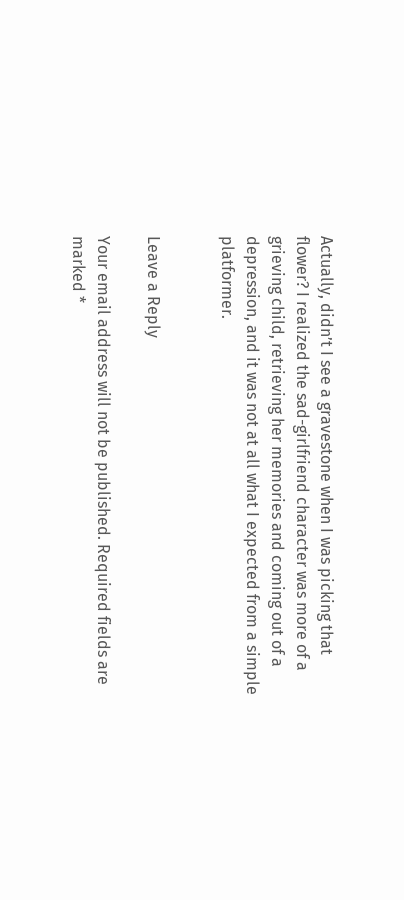Actually, didn’t I see a gravestone when I was picking that flower? I realized the sad-girlfriend character was more of a grieving child, retrieving her memories and coming out of a depression, and it was not at all what I expected from a simple platformer.


Leave a Reply

Your email address will not be published. Required fields are marked *